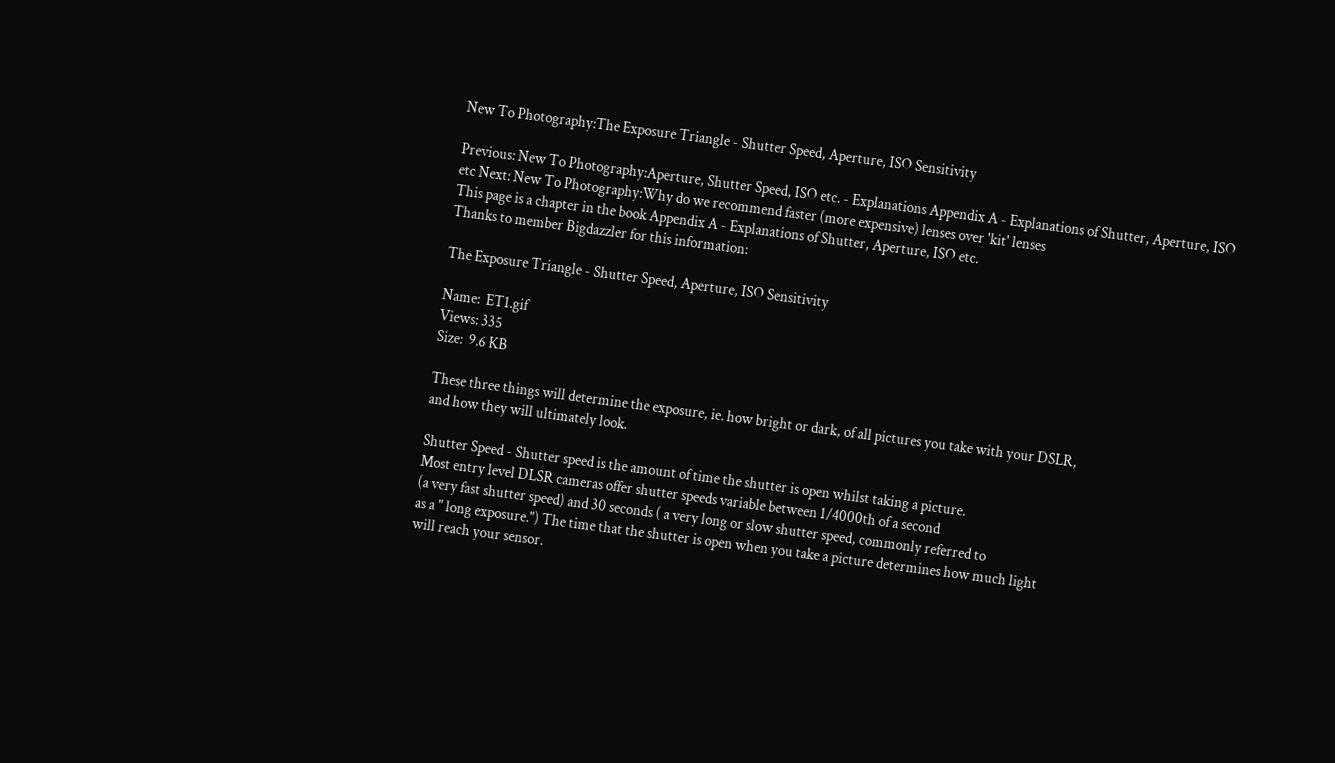New To Photography:The Exposure Triangle - Shutter Speed, Aperture, ISO Sensitivity

Previous: New To Photography:Aperture, Shutter Speed, ISO etc. - Explanations Appendix A - Explanations of Shutter, Aperture, ISO etc Next: New To Photography:Why do we recommend faster (more expensive) lenses over 'kit' lenses
This page is a chapter in the book Appendix A - Explanations of Shutter, Aperture, ISO etc.
Thanks to member Bigdazzler for this information:

The Exposure Triangle - Shutter Speed, Aperture, ISO Sensitivity

Name:  ET1.gif
Views: 335
Size:  9.6 KB

These three things will determine the exposure, ie. how bright or dark, of all pictures you take with your DSLR,
and how they will ultimately look.

Shutter Speed - Shutter speed is the amount of time the shutter is open whilst taking a picture.
Most entry level DLSR cameras offer shutter speeds variable between 1/4000th of a second
(a very fast shutter speed) and 30 seconds ( a very long or slow shutter speed, commonly referred to
as a " long exposure.") The time that the shutter is open when you take a picture determines how much light
will reach your sensor.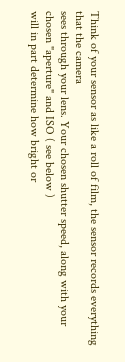Think of your sensor as like a roll of film, the sensor records everything that the camera
sees through your lens. Your chosen shutter speed, along with your chosen "aperture" and ISO ( see below )
will in part determine how bright or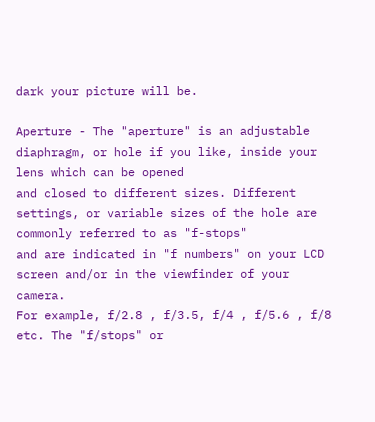dark your picture will be.

Aperture - The "aperture" is an adjustable diaphragm, or hole if you like, inside your lens which can be opened
and closed to different sizes. Different settings, or variable sizes of the hole are commonly referred to as "f-stops"
and are indicated in "f numbers" on your LCD screen and/or in the viewfinder of your camera.
For example, f/2.8 , f/3.5, f/4 , f/5.6 , f/8 etc. The "f/stops" or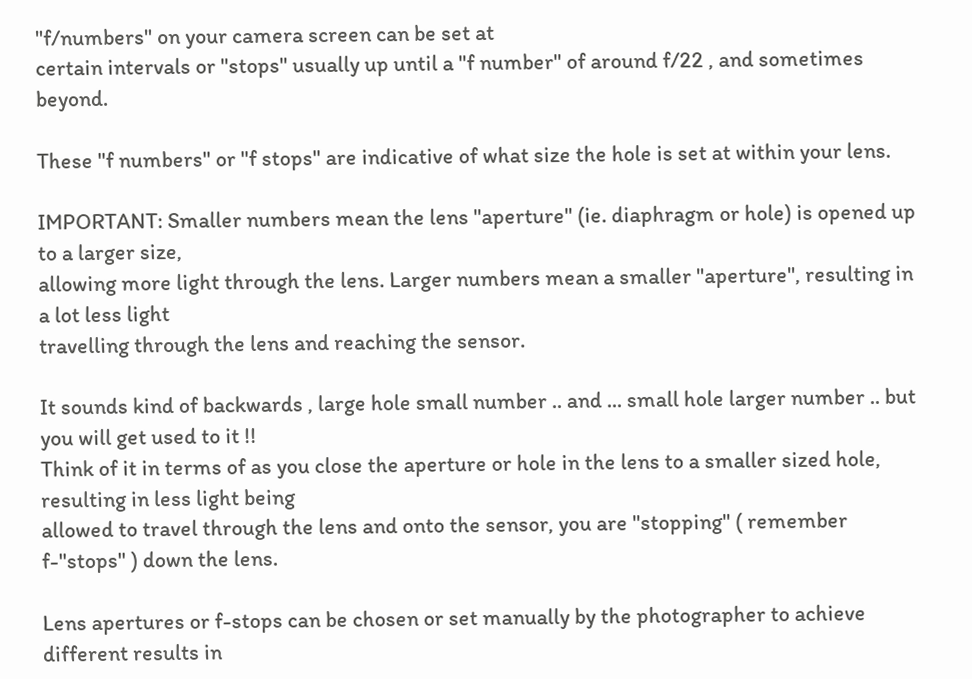"f/numbers" on your camera screen can be set at
certain intervals or "stops" usually up until a "f number" of around f/22 , and sometimes beyond.

These "f numbers" or "f stops" are indicative of what size the hole is set at within your lens.

IMPORTANT: Smaller numbers mean the lens "aperture" (ie. diaphragm or hole) is opened up to a larger size,
allowing more light through the lens. Larger numbers mean a smaller "aperture", resulting in a lot less light
travelling through the lens and reaching the sensor.

It sounds kind of backwards , large hole small number .. and ... small hole larger number .. but you will get used to it !!
Think of it in terms of as you close the aperture or hole in the lens to a smaller sized hole, resulting in less light being
allowed to travel through the lens and onto the sensor, you are "stopping" ( remember f-"stops" ) down the lens.

Lens apertures or f-stops can be chosen or set manually by the photographer to achieve different results in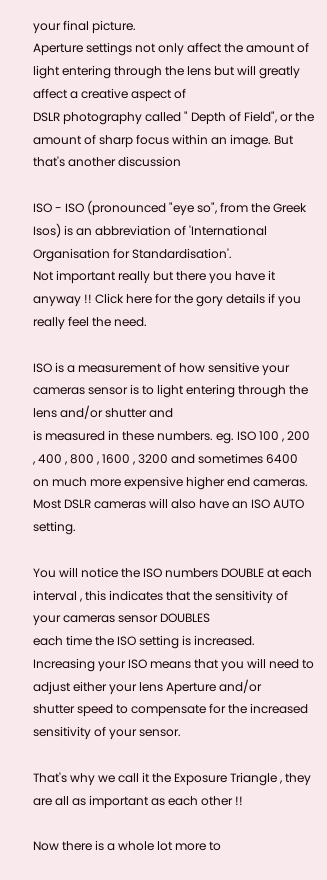your final picture.
Aperture settings not only affect the amount of light entering through the lens but will greatly affect a creative aspect of
DSLR photography called " Depth of Field", or the amount of sharp focus within an image. But that's another discussion

ISO - ISO (pronounced "eye so", from the Greek Isos) is an abbreviation of 'International Organisation for Standardisation'.
Not important really but there you have it anyway !! Click here for the gory details if you really feel the need.

ISO is a measurement of how sensitive your cameras sensor is to light entering through the lens and/or shutter and
is measured in these numbers. eg. ISO 100 , 200 , 400 , 800 , 1600 , 3200 and sometimes 6400 on much more expensive higher end cameras.
Most DSLR cameras will also have an ISO AUTO setting.

You will notice the ISO numbers DOUBLE at each interval , this indicates that the sensitivity of your cameras sensor DOUBLES
each time the ISO setting is increased. Increasing your ISO means that you will need to adjust either your lens Aperture and/or
shutter speed to compensate for the increased sensitivity of your sensor.

That's why we call it the Exposure Triangle , they are all as important as each other !!

Now there is a whole lot more to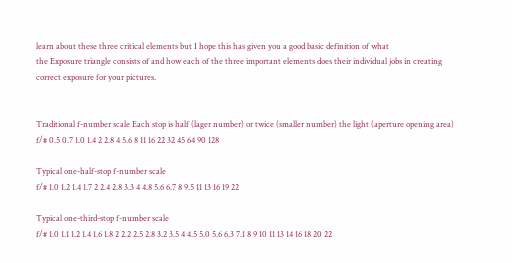learn about these three critical elements but I hope this has given you a good basic definition of what
the Exposure triangle consists of and how each of the three important elements does their individual jobs in creating correct exposure for your pictures.


Traditional f-number scale Each stop is half (lager number) or twice (smaller number) the light (aperture opening area)
f/# 0.5 0.7 1.0 1.4 2 2.8 4 5.6 8 11 16 22 32 45 64 90 128

Typical one-half-stop f-number scale
f/# 1.0 1.2 1.4 1.7 2 2.4 2.8 3.3 4 4.8 5.6 6.7 8 9.5 11 13 16 19 22

Typical one-third-stop f-number scale
f/# 1.0 1.1 1.2 1.4 1.6 1.8 2 2.2 2.5 2.8 3.2 3.5 4 4.5 5.0 5.6 6.3 7.1 8 9 10 11 13 14 16 18 20 22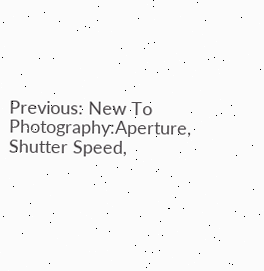Previous: New To Photography:Aperture, Shutter Speed,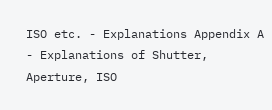ISO etc. - Explanations Appendix A - Explanations of Shutter, Aperture, ISO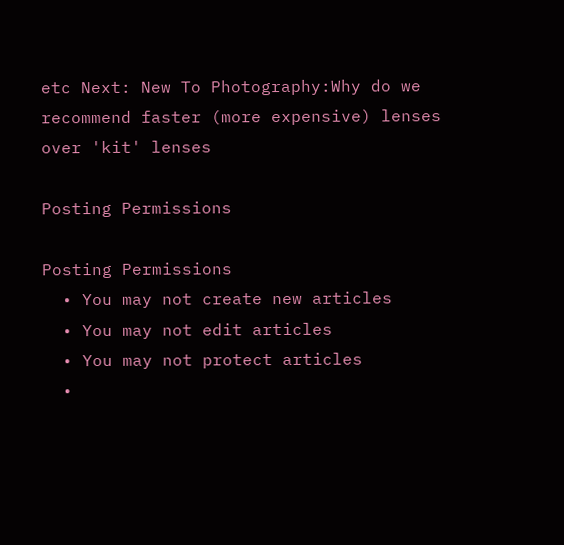etc Next: New To Photography:Why do we recommend faster (more expensive) lenses over 'kit' lenses

Posting Permissions

Posting Permissions
  • You may not create new articles
  • You may not edit articles
  • You may not protect articles
  •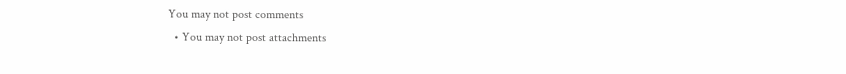You may not post comments
  • You may not post attachments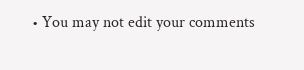• You may not edit your comments